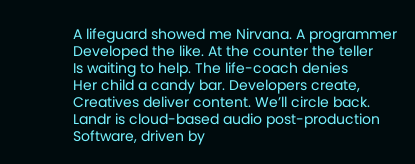A lifeguard showed me Nirvana. A programmer
Developed the like. At the counter the teller
Is waiting to help. The life-coach denies
Her child a candy bar. Developers create,
Creatives deliver content. We’ll circle back.
Landr is cloud-based audio post-production
Software, driven by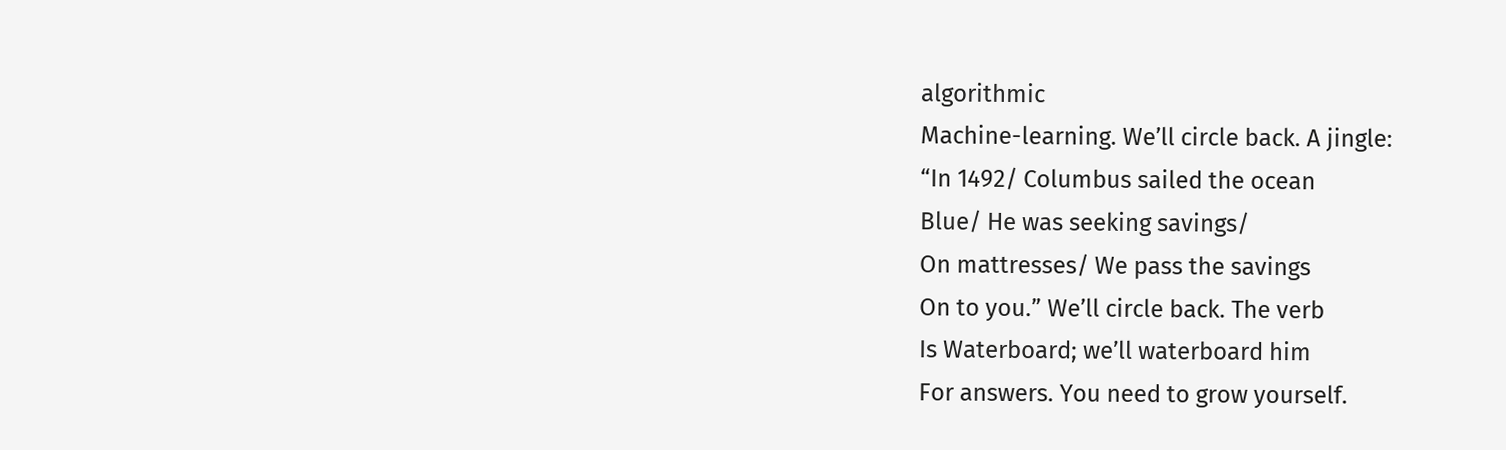algorithmic
Machine-learning. We’ll circle back. A jingle:
“In 1492/ Columbus sailed the ocean
Blue/ He was seeking savings/
On mattresses/ We pass the savings
On to you.” We’ll circle back. The verb
Is Waterboard; we’ll waterboard him
For answers. You need to grow yourself.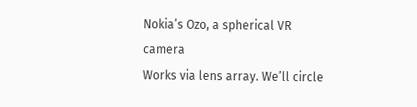Nokia’s Ozo, a spherical VR camera
Works via lens array. We’ll circle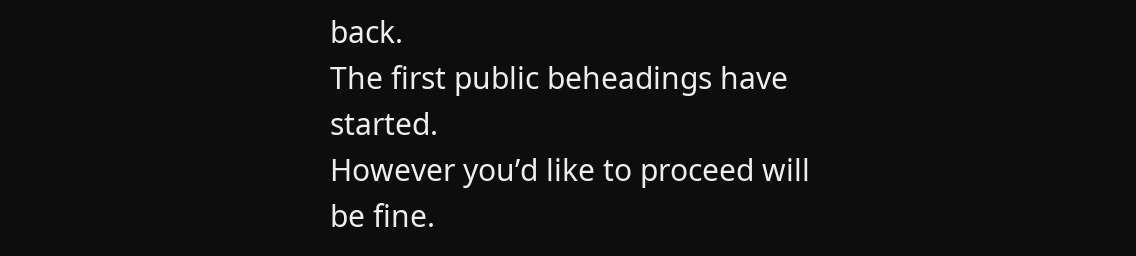back.
The first public beheadings have started.
However you’d like to proceed will be fine.